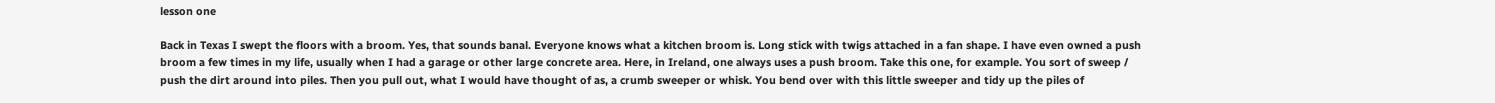lesson one

Back in Texas I swept the floors with a broom. Yes, that sounds banal. Everyone knows what a kitchen broom is. Long stick with twigs attached in a fan shape. I have even owned a push broom a few times in my life, usually when I had a garage or other large concrete area. Here, in Ireland, one always uses a push broom. Take this one, for example. You sort of sweep / push the dirt around into piles. Then you pull out, what I would have thought of as, a crumb sweeper or whisk. You bend over with this little sweeper and tidy up the piles of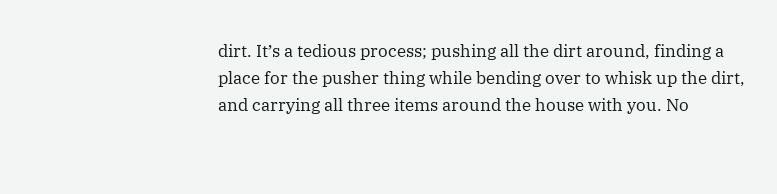dirt. It’s a tedious process; pushing all the dirt around, finding a place for the pusher thing while bending over to whisk up the dirt, and carrying all three items around the house with you. No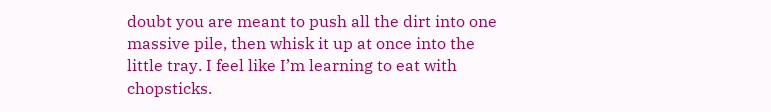doubt you are meant to push all the dirt into one massive pile, then whisk it up at once into the little tray. I feel like I’m learning to eat with chopsticks.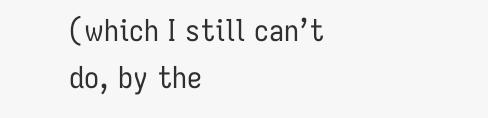(which I still can’t do, by the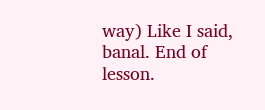way) Like I said, banal. End of lesson.